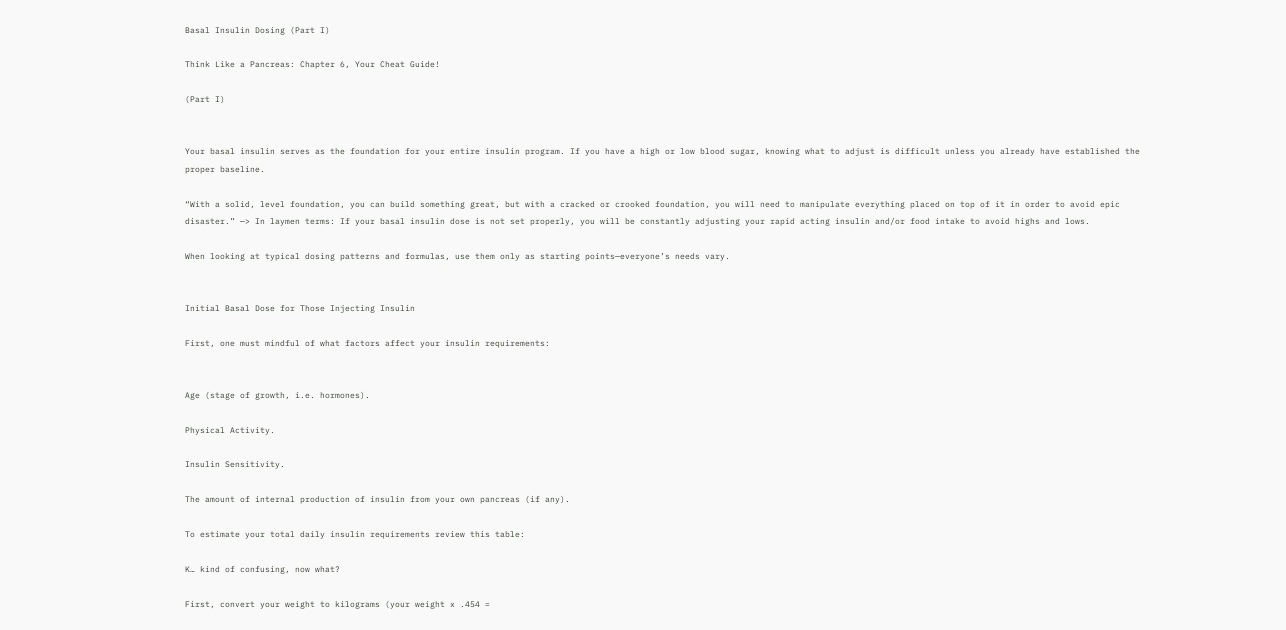Basal Insulin Dosing (Part I)

Think Like a Pancreas: Chapter 6, Your Cheat Guide!

(Part I)


Your basal insulin serves as the foundation for your entire insulin program. If you have a high or low blood sugar, knowing what to adjust is difficult unless you already have established the proper baseline.

“With a solid, level foundation, you can build something great, but with a cracked or crooked foundation, you will need to manipulate everything placed on top of it in order to avoid epic disaster.” —> In laymen terms: If your basal insulin dose is not set properly, you will be constantly adjusting your rapid acting insulin and/or food intake to avoid highs and lows.

When looking at typical dosing patterns and formulas, use them only as starting points—everyone’s needs vary.


Initial Basal Dose for Those Injecting Insulin

First, one must mindful of what factors affect your insulin requirements:


Age (stage of growth, i.e. hormones).

Physical Activity.

Insulin Sensitivity.

The amount of internal production of insulin from your own pancreas (if any).

To estimate your total daily insulin requirements review this table:

K… kind of confusing, now what?

First, convert your weight to kilograms (your weight x .454 =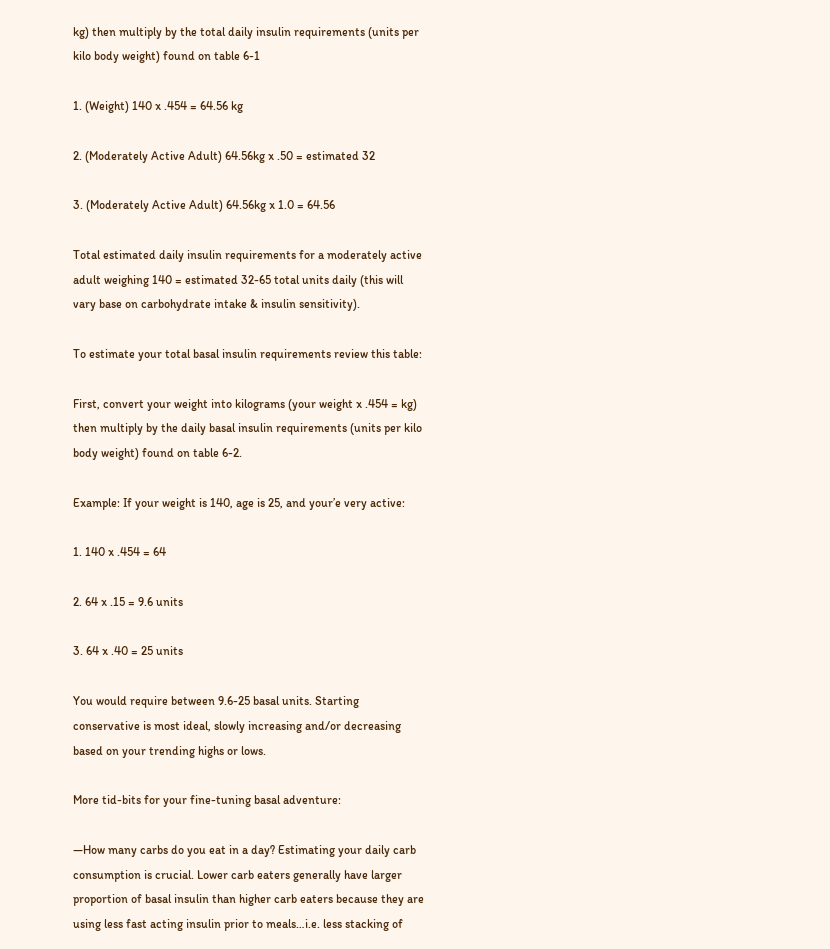kg) then multiply by the total daily insulin requirements (units per kilo body weight) found on table 6-1

1. (Weight) 140 x .454 = 64.56 kg

2. (Moderately Active Adult) 64.56kg x .50 = estimated 32

3. (Moderately Active Adult) 64.56kg x 1.0 = 64.56

Total estimated daily insulin requirements for a moderately active adult weighing 140 = estimated 32-65 total units daily (this will vary base on carbohydrate intake & insulin sensitivity).

To estimate your total basal insulin requirements review this table:

First, convert your weight into kilograms (your weight x .454 = kg) then multiply by the daily basal insulin requirements (units per kilo body weight) found on table 6-2.

Example: If your weight is 140, age is 25, and your’e very active:

1. 140 x .454 = 64

2. 64 x .15 = 9.6 units

3. 64 x .40 = 25 units

You would require between 9.6-25 basal units. Starting conservative is most ideal, slowly increasing and/or decreasing based on your trending highs or lows.

More tid-bits for your fine-tuning basal adventure:

—How many carbs do you eat in a day? Estimating your daily carb consumption is crucial. Lower carb eaters generally have larger proportion of basal insulin than higher carb eaters because they are using less fast acting insulin prior to meals…i.e. less stacking of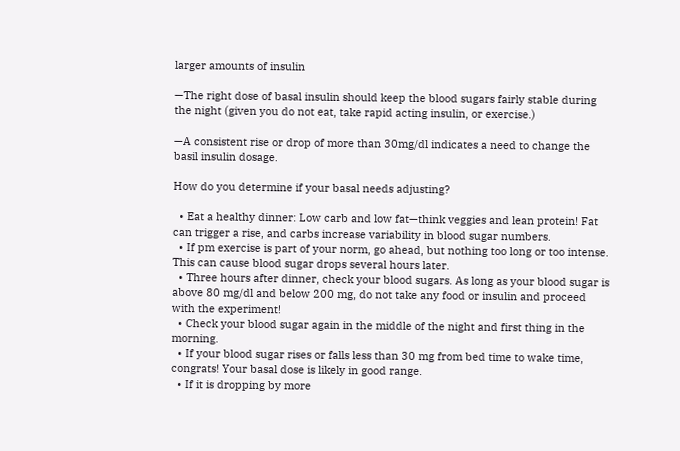larger amounts of insulin

—The right dose of basal insulin should keep the blood sugars fairly stable during the night (given you do not eat, take rapid acting insulin, or exercise.)

—A consistent rise or drop of more than 30mg/dl indicates a need to change the basil insulin dosage.

How do you determine if your basal needs adjusting?

  • Eat a healthy dinner: Low carb and low fat—think veggies and lean protein! Fat can trigger a rise, and carbs increase variability in blood sugar numbers.
  • If pm exercise is part of your norm, go ahead, but nothing too long or too intense. This can cause blood sugar drops several hours later.
  • Three hours after dinner, check your blood sugars. As long as your blood sugar is above 80 mg/dl and below 200 mg, do not take any food or insulin and proceed with the experiment!
  • Check your blood sugar again in the middle of the night and first thing in the morning.
  • If your blood sugar rises or falls less than 30 mg from bed time to wake time, congrats! Your basal dose is likely in good range.
  • If it is dropping by more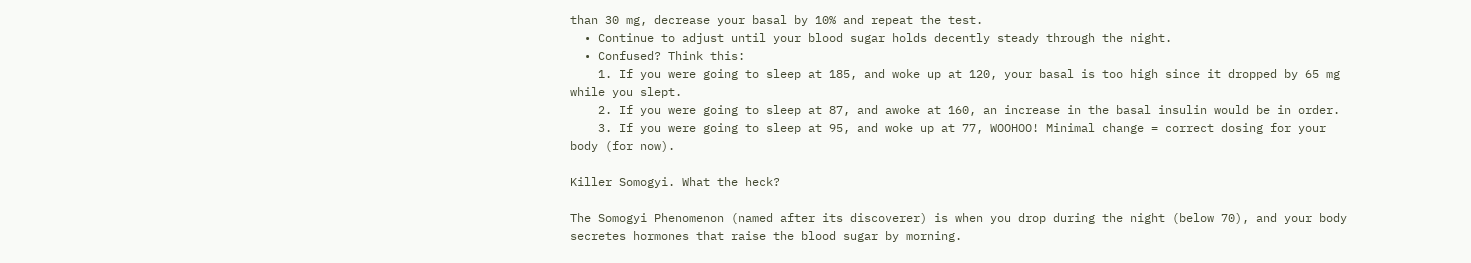than 30 mg, decrease your basal by 10% and repeat the test.
  • Continue to adjust until your blood sugar holds decently steady through the night.
  • Confused? Think this:
    1. If you were going to sleep at 185, and woke up at 120, your basal is too high since it dropped by 65 mg while you slept.
    2. If you were going to sleep at 87, and awoke at 160, an increase in the basal insulin would be in order.
    3. If you were going to sleep at 95, and woke up at 77, WOOHOO! Minimal change = correct dosing for your body (for now).

Killer Somogyi. What the heck?

The Somogyi Phenomenon (named after its discoverer) is when you drop during the night (below 70), and your body secretes hormones that raise the blood sugar by morning.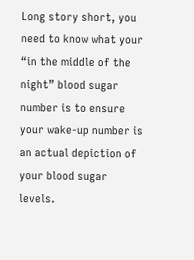Long story short, you need to know what your “in the middle of the night” blood sugar number is to ensure your wake-up number is an actual depiction of your blood sugar levels.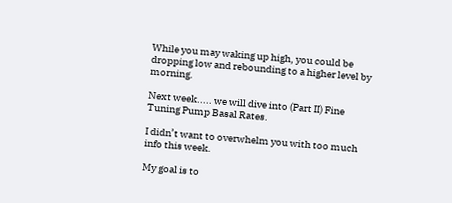While you may waking up high, you could be dropping low and rebounding to a higher level by morning.

Next week..... we will dive into (Part II) Fine Tuning Pump Basal Rates.

I didn’t want to overwhelm you with too much info this week.

My goal is to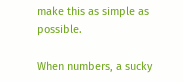make this as simple as possible.

When numbers, a sucky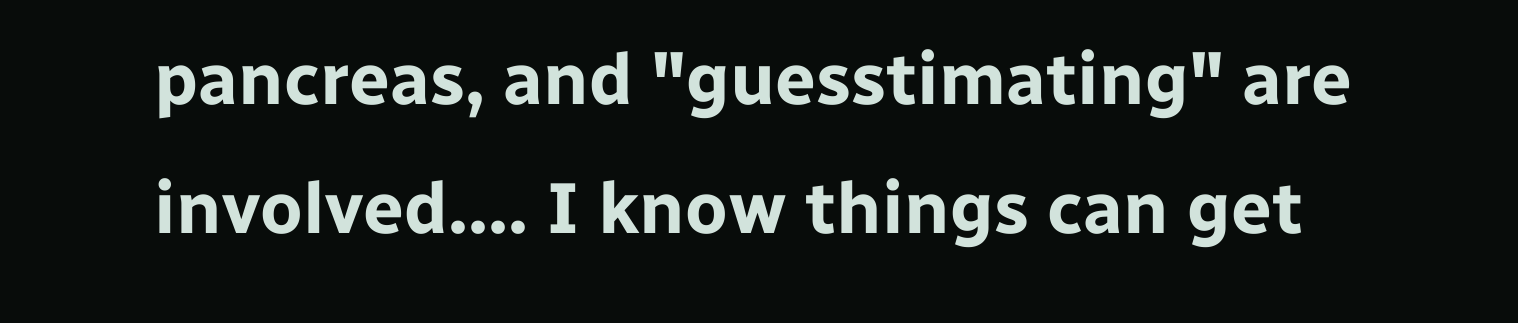pancreas, and "guesstimating" are involved…. I know things can get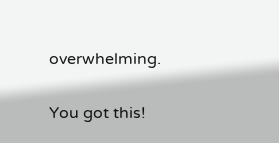overwhelming.

You got this!